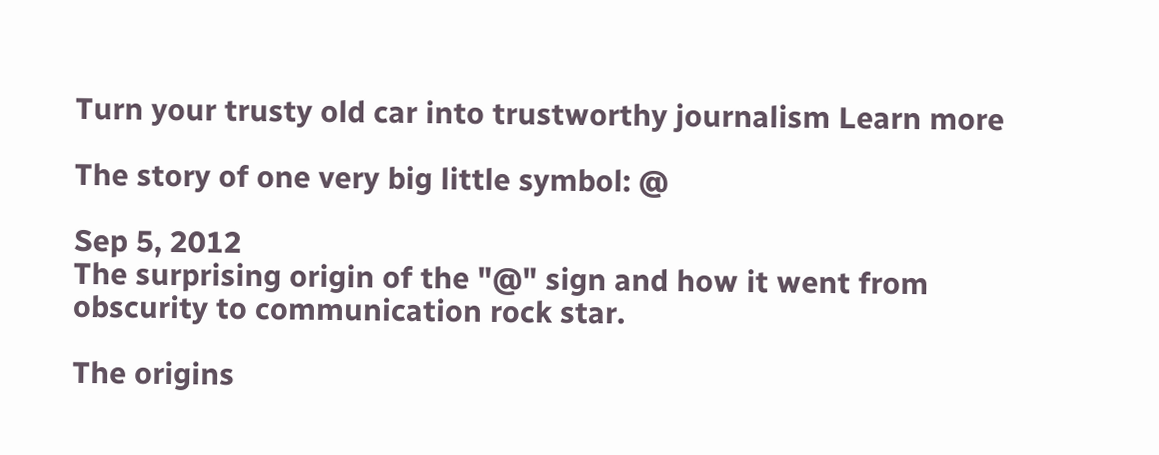Turn your trusty old car into trustworthy journalism Learn more

The story of one very big little symbol: @

Sep 5, 2012
The surprising origin of the "@" sign and how it went from obscurity to communication rock star.

The origins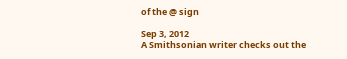of the @ sign

Sep 3, 2012
A Smithsonian writer checks out the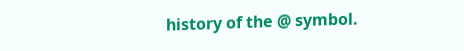history of the @ symbol.